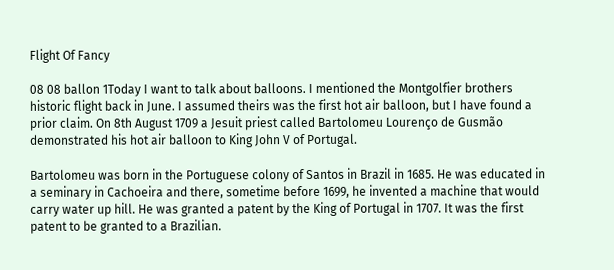Flight Of Fancy

08 08 ballon 1Today I want to talk about balloons. I mentioned the Montgolfier brothers historic flight back in June. I assumed theirs was the first hot air balloon, but I have found a prior claim. On 8th August 1709 a Jesuit priest called Bartolomeu Lourenço de Gusmão demonstrated his hot air balloon to King John V of Portugal.

Bartolomeu was born in the Portuguese colony of Santos in Brazil in 1685. He was educated in a seminary in Cachoeira and there, sometime before 1699, he invented a machine that would carry water up hill. He was granted a patent by the King of Portugal in 1707. It was the first patent to be granted to a Brazilian.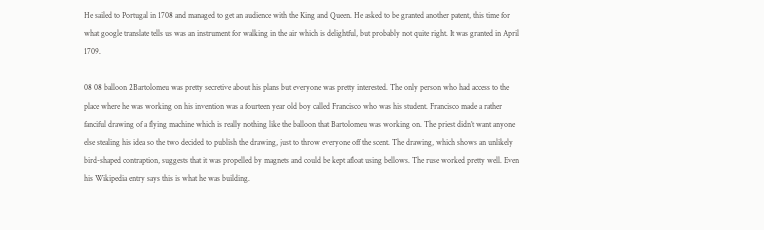He sailed to Portugal in 1708 and managed to get an audience with the King and Queen. He asked to be granted another patent, this time for what google translate tells us was an instrument for walking in the air which is delightful, but probably not quite right. It was granted in April 1709.

08 08 balloon 2Bartolomeu was pretty secretive about his plans but everyone was pretty interested. The only person who had access to the place where he was working on his invention was a fourteen year old boy called Francisco who was his student. Francisco made a rather fanciful drawing of a flying machine which is really nothing like the balloon that Bartolomeu was working on. The priest didn’t want anyone else stealing his idea so the two decided to publish the drawing, just to throw everyone off the scent. The drawing, which shows an unlikely bird-shaped contraption, suggests that it was propelled by magnets and could be kept afloat using bellows. The ruse worked pretty well. Even his Wikipedia entry says this is what he was building.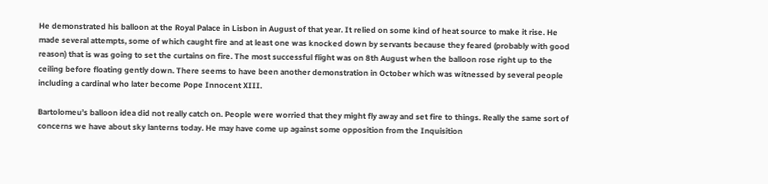He demonstrated his balloon at the Royal Palace in Lisbon in August of that year. It relied on some kind of heat source to make it rise. He made several attempts, some of which caught fire and at least one was knocked down by servants because they feared (probably with good reason) that is was going to set the curtains on fire. The most successful flight was on 8th August when the balloon rose right up to the ceiling before floating gently down. There seems to have been another demonstration in October which was witnessed by several people including a cardinal who later become Pope Innocent XIII.

Bartolomeu’s balloon idea did not really catch on. People were worried that they might fly away and set fire to things. Really the same sort of concerns we have about sky lanterns today. He may have come up against some opposition from the Inquisition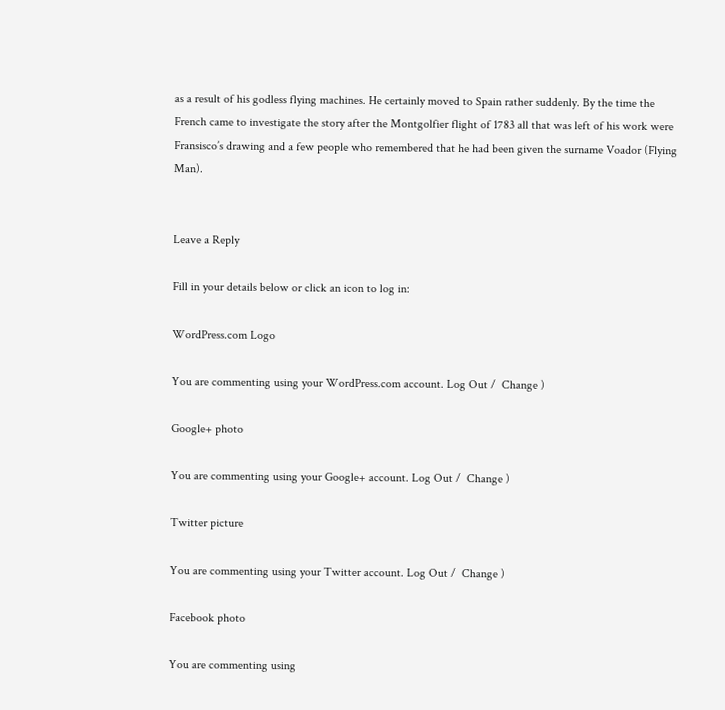as a result of his godless flying machines. He certainly moved to Spain rather suddenly. By the time the French came to investigate the story after the Montgolfier flight of 1783 all that was left of his work were Fransisco’s drawing and a few people who remembered that he had been given the surname Voador (Flying Man).


Leave a Reply

Fill in your details below or click an icon to log in:

WordPress.com Logo

You are commenting using your WordPress.com account. Log Out /  Change )

Google+ photo

You are commenting using your Google+ account. Log Out /  Change )

Twitter picture

You are commenting using your Twitter account. Log Out /  Change )

Facebook photo

You are commenting using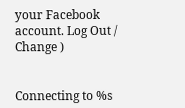your Facebook account. Log Out /  Change )


Connecting to %s